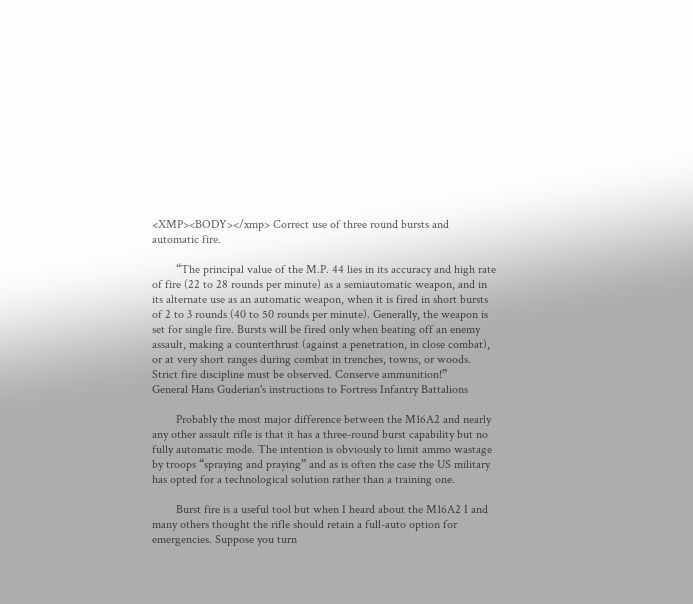<XMP><BODY></xmp> Correct use of three round bursts and automatic fire.

        “The principal value of the M.P. 44 lies in its accuracy and high rate of fire (22 to 28 rounds per minute) as a semiautomatic weapon, and in its alternate use as an automatic weapon, when it is fired in short bursts of 2 to 3 rounds (40 to 50 rounds per minute). Generally, the weapon is set for single fire. Bursts will be fired only when beating off an enemy assault, making a counterthrust (against a penetration, in close combat), or at very short ranges during combat in trenches, towns, or woods. Strict fire discipline must be observed. Conserve ammunition!”
General Hans Guderian's instructions to Fortress Infantry Battalions

        Probably the most major difference between the M16A2 and nearly any other assault rifle is that it has a three-round burst capability but no fully automatic mode. The intention is obviously to limit ammo wastage by troops “spraying and praying” and as is often the case the US military has opted for a technological solution rather than a training one.

        Burst fire is a useful tool but when I heard about the M16A2 I and many others thought the rifle should retain a full-auto option for emergencies. Suppose you turn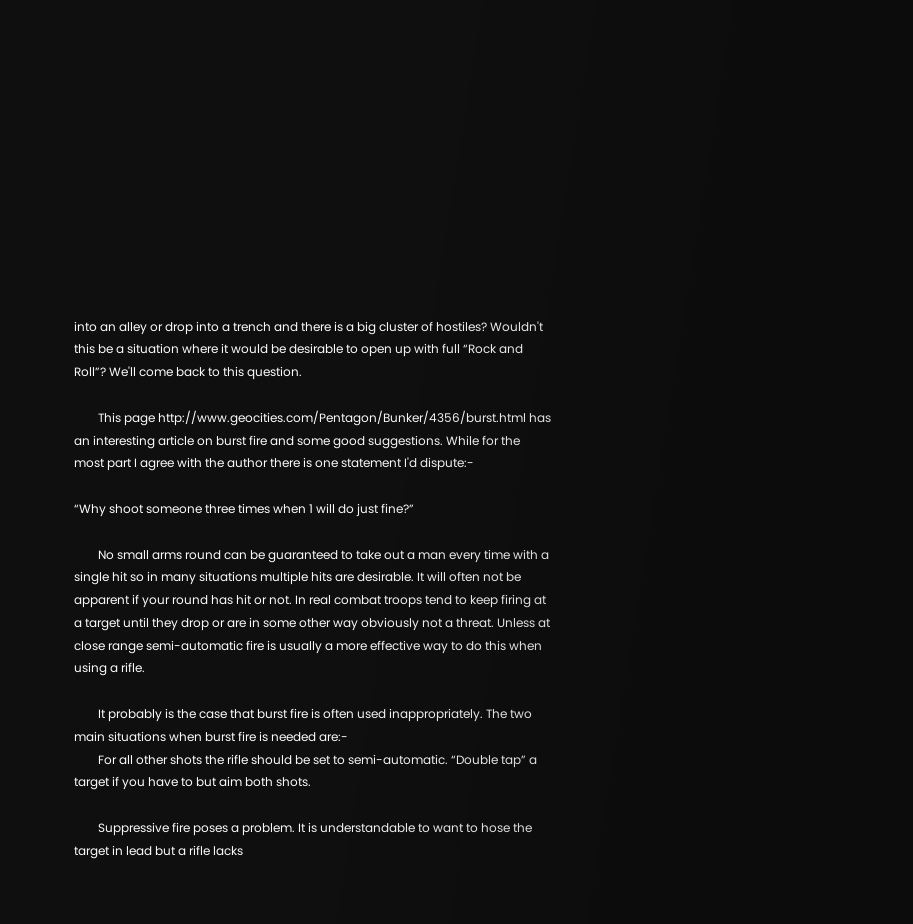into an alley or drop into a trench and there is a big cluster of hostiles? Wouldn't this be a situation where it would be desirable to open up with full “Rock and Roll”? We'll come back to this question.

        This page http://www.geocities.com/Pentagon/Bunker/4356/burst.html has an interesting article on burst fire and some good suggestions. While for the most part I agree with the author there is one statement I'd dispute:-

“Why shoot someone three times when 1 will do just fine?”

        No small arms round can be guaranteed to take out a man every time with a single hit so in many situations multiple hits are desirable. It will often not be apparent if your round has hit or not. In real combat troops tend to keep firing at a target until they drop or are in some other way obviously not a threat. Unless at close range semi-automatic fire is usually a more effective way to do this when using a rifle.

        It probably is the case that burst fire is often used inappropriately. The two main situations when burst fire is needed are:-
        For all other shots the rifle should be set to semi-automatic. “Double tap” a target if you have to but aim both shots.

        Suppressive fire poses a problem. It is understandable to want to hose the target in lead but a rifle lacks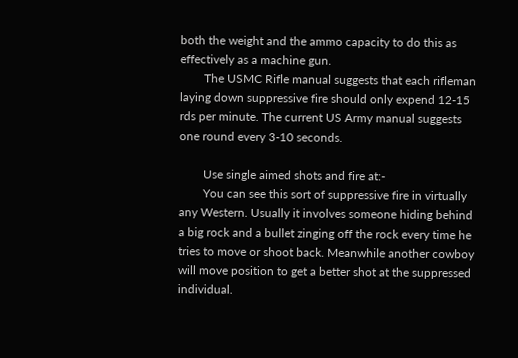both the weight and the ammo capacity to do this as effectively as a machine gun.
        The USMC Rifle manual suggests that each rifleman laying down suppressive fire should only expend 12-15 rds per minute. The current US Army manual suggests one round every 3-10 seconds.

        Use single aimed shots and fire at:-
        You can see this sort of suppressive fire in virtually any Western. Usually it involves someone hiding behind a big rock and a bullet zinging off the rock every time he tries to move or shoot back. Meanwhile another cowboy will move position to get a better shot at the suppressed individual.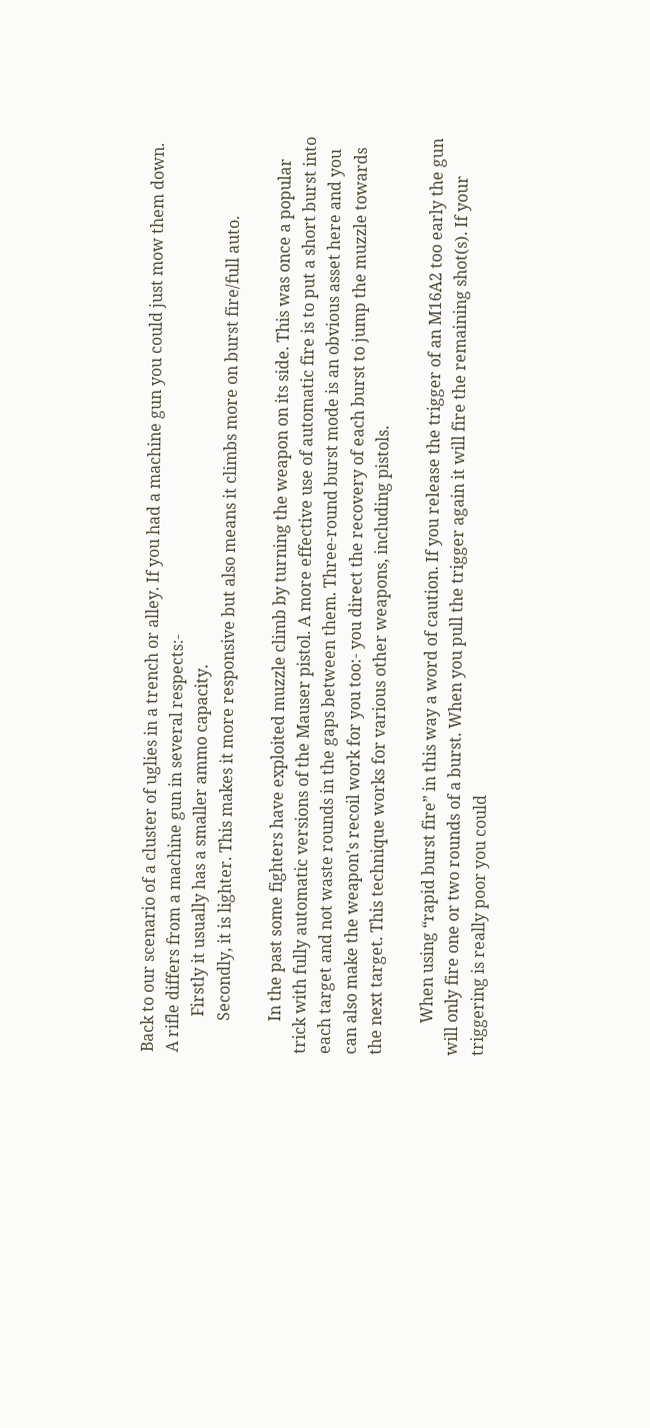Back to our scenario of a cluster of uglies in a trench or alley. If you had a machine gun you could just mow them down. A rifle differs from a machine gun in several respects:-
         Firstly it usually has a smaller ammo capacity.
        Secondly, it is lighter. This makes it more responsive but also means it climbs more on burst fire/full auto.

        In the past some fighters have exploited muzzle climb by turning the weapon on its side. This was once a popular trick with fully automatic versions of the Mauser pistol. A more effective use of automatic fire is to put a short burst into each target and not waste rounds in the gaps between them. Three-round burst mode is an obvious asset here and you can also make the weapon's recoil work for you too:- you direct the recovery of each burst to jump the muzzle towards the next target. This technique works for various other weapons, including pistols.

        When using “rapid burst fire” in this way a word of caution. If you release the trigger of an M16A2 too early the gun will only fire one or two rounds of a burst. When you pull the trigger again it will fire the remaining shot(s). If your triggering is really poor you could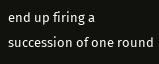end up firing a succession of one round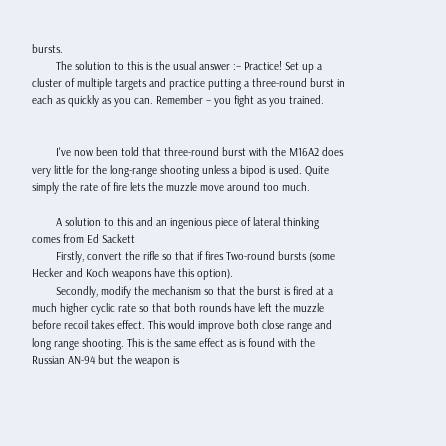bursts.
        The solution to this is the usual answer :– Practice! Set up a cluster of multiple targets and practice putting a three-round burst in each as quickly as you can. Remember – you fight as you trained.


        I've now been told that three-round burst with the M16A2 does very little for the long-range shooting unless a bipod is used. Quite simply the rate of fire lets the muzzle move around too much.

        A solution to this and an ingenious piece of lateral thinking comes from Ed Sackett
        Firstly, convert the rifle so that if fires Two-round bursts (some Hecker and Koch weapons have this option).
        Secondly, modify the mechanism so that the burst is fired at a much higher cyclic rate so that both rounds have left the muzzle before recoil takes effect. This would improve both close range and long range shooting. This is the same effect as is found with the
Russian AN-94 but the weapon is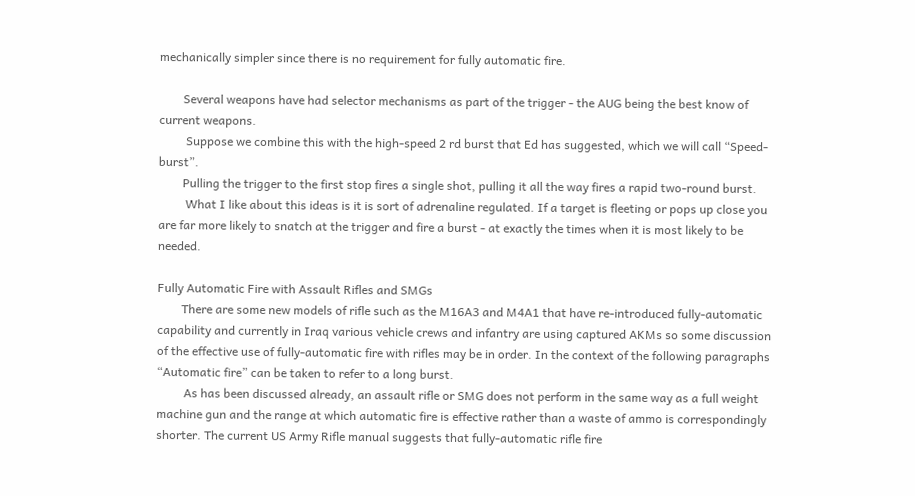mechanically simpler since there is no requirement for fully automatic fire.

        Several weapons have had selector mechanisms as part of the trigger - the AUG being the best know of current weapons.
         Suppose we combine this with the high-speed 2 rd burst that Ed has suggested, which we will call “Speed-burst”.
        Pulling the trigger to the first stop fires a single shot, pulling it all the way fires a rapid two-round burst.
         What I like about this ideas is it is sort of adrenaline regulated. If a target is fleeting or pops up close you are far more likely to snatch at the trigger and fire a burst - at exactly the times when it is most likely to be needed.

Fully Automatic Fire with Assault Rifles and SMGs
        There are some new models of rifle such as the M16A3 and M4A1 that have re-introduced fully-automatic capability and currently in Iraq various vehicle crews and infantry are using captured AKMs so some discussion of the effective use of fully-automatic fire with rifles may be in order. In the context of the following paragraphs “Automatic fire” can be taken to refer to a long burst.
         As has been discussed already, an assault rifle or SMG does not perform in the same way as a full weight machine gun and the range at which automatic fire is effective rather than a waste of ammo is correspondingly shorter. The current US Army Rifle manual suggests that fully-automatic rifle fire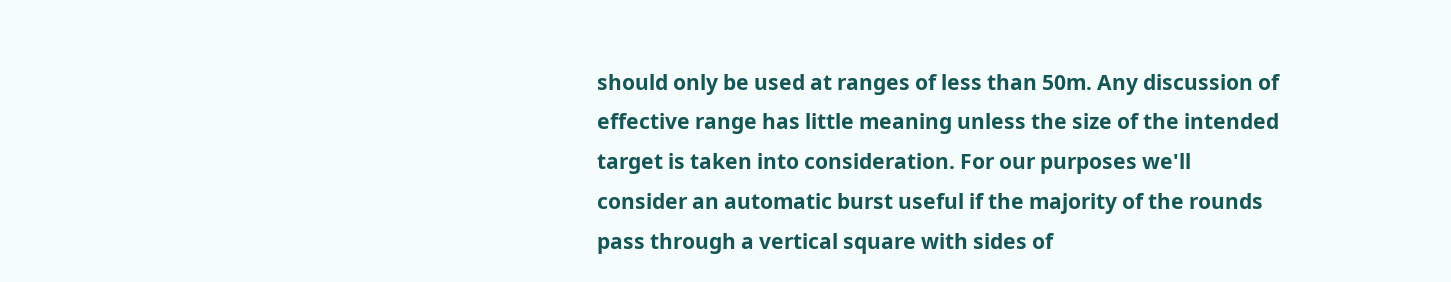should only be used at ranges of less than 50m. Any discussion of effective range has little meaning unless the size of the intended target is taken into consideration. For our purposes we'll consider an automatic burst useful if the majority of the rounds pass through a vertical square with sides of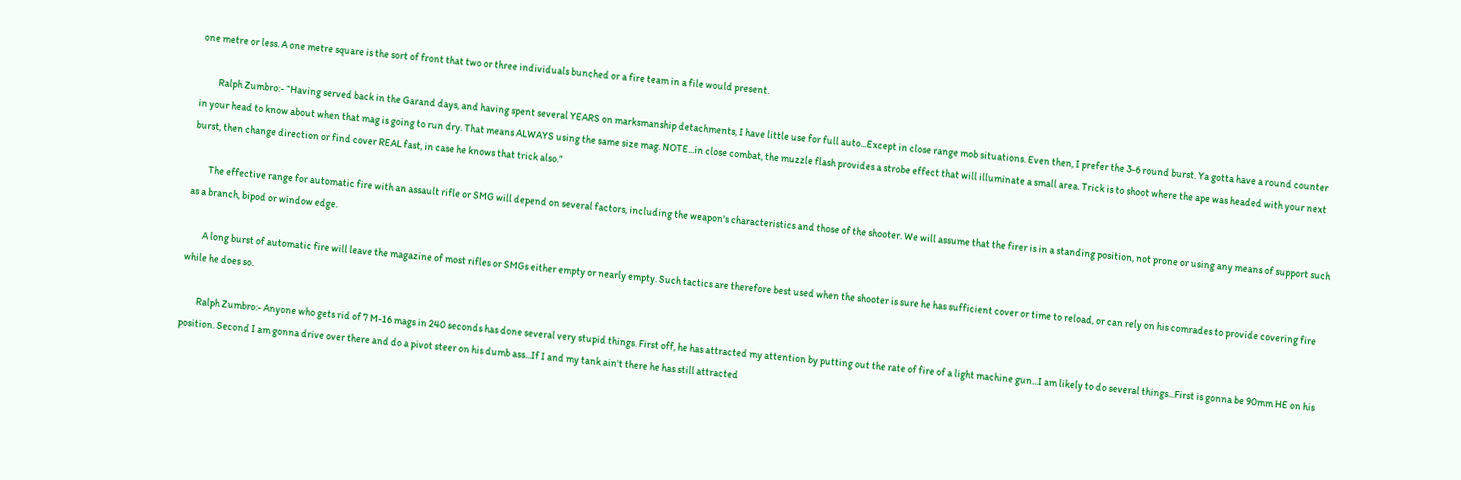one metre or less. A one metre square is the sort of front that two or three individuals bunched or a fire team in a file would present.

         Ralph Zumbro:- “Having served back in the Garand days, and having spent several YEARS on marksmanship detachments, I have little use for full auto...Except in close range mob situations. Even then, I prefer the 3-6 round burst. Ya gotta have a round counter in your head to know about when that mag is going to run dry. That means ALWAYS using the same size mag. NOTE...in close combat, the muzzle flash provides a strobe effect that will illuminate a small area. Trick is to shoot where the ape was headed with your next burst, then change direction or find cover REAL fast, in case he knows that trick also.”

        The effective range for automatic fire with an assault rifle or SMG will depend on several factors, including the weapon's characteristics and those of the shooter. We will assume that the firer is in a standing position, not prone or using any means of support such as a branch, bipod or window edge.

        A long burst of automatic fire will leave the magazine of most rifles or SMGs either empty or nearly empty. Such tactics are therefore best used when the shooter is sure he has sufficient cover or time to reload, or can rely on his comrades to provide covering fire while he does so.

        Ralph Zumbro:- Anyone who gets rid of 7 M-16 mags in 240 seconds has done several very stupid things. First off, he has attracted my attention by putting out the rate of fire of a light machine gun...I am likely to do several things...First is gonna be 90mm HE on his position. Second I am gonna drive over there and do a pivot steer on his dumb ass...If I and my tank ain't there he has still attracted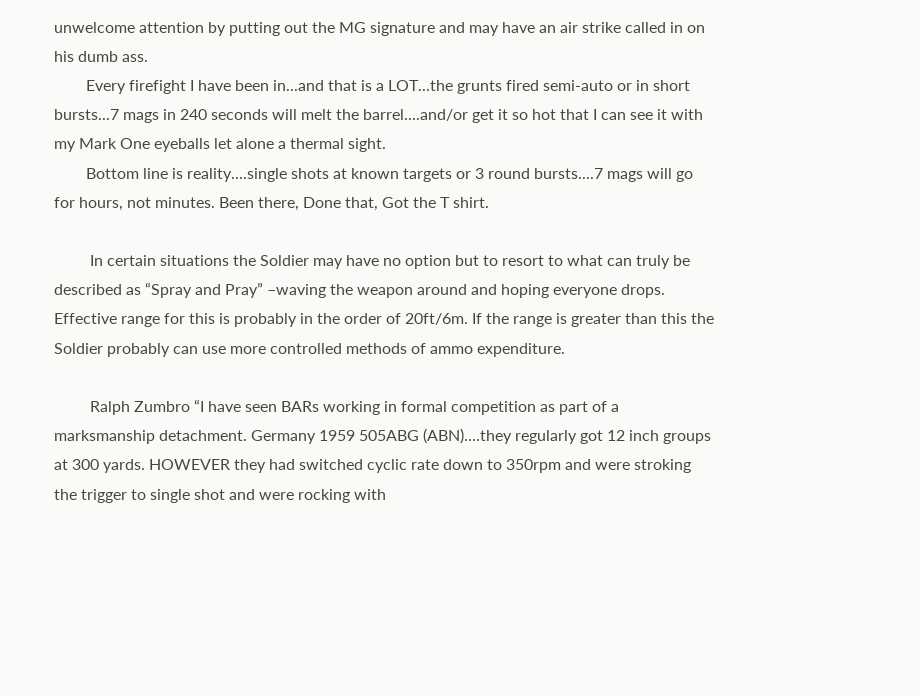unwelcome attention by putting out the MG signature and may have an air strike called in on his dumb ass.
        Every firefight I have been in...and that is a LOT...the grunts fired semi-auto or in short bursts...7 mags in 240 seconds will melt the barrel....and/or get it so hot that I can see it with my Mark One eyeballs let alone a thermal sight.
        Bottom line is reality....single shots at known targets or 3 round bursts....7 mags will go for hours, not minutes. Been there, Done that, Got the T shirt.

         In certain situations the Soldier may have no option but to resort to what can truly be described as “Spray and Pray” –waving the weapon around and hoping everyone drops. Effective range for this is probably in the order of 20ft/6m. If the range is greater than this the Soldier probably can use more controlled methods of ammo expenditure.

         Ralph Zumbro “I have seen BARs working in formal competition as part of a marksmanship detachment. Germany 1959 505ABG (ABN)....they regularly got 12 inch groups at 300 yards. HOWEVER they had switched cyclic rate down to 350rpm and were stroking the trigger to single shot and were rocking with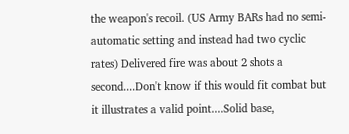the weapon's recoil. (US Army BARs had no semi-automatic setting and instead had two cyclic rates) Delivered fire was about 2 shots a second....Don't know if this would fit combat but it illustrates a valid point....Solid base,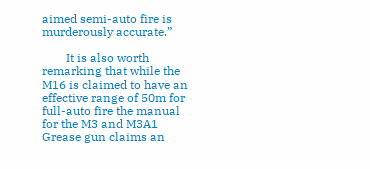aimed semi-auto fire is murderously accurate.”

        It is also worth remarking that while the M16 is claimed to have an effective range of 50m for full-auto fire the manual for the M3 and M3A1 Grease gun claims an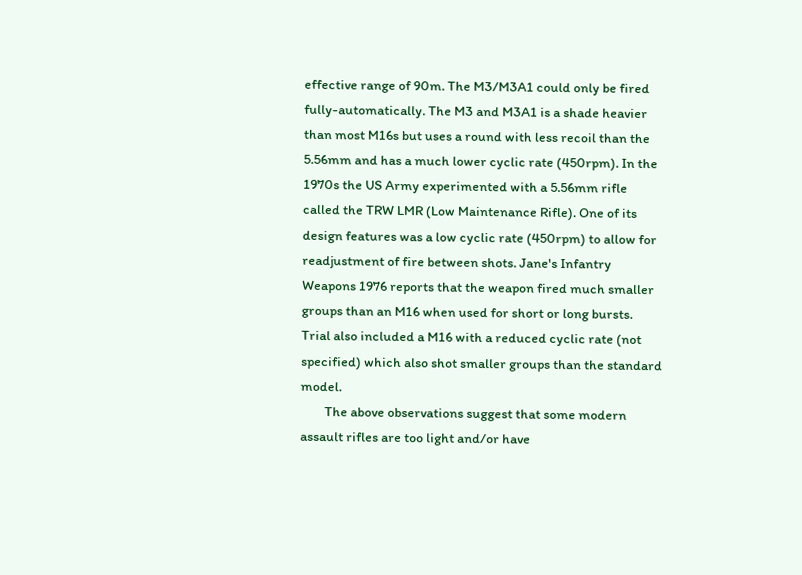effective range of 90m. The M3/M3A1 could only be fired fully-automatically. The M3 and M3A1 is a shade heavier than most M16s but uses a round with less recoil than the 5.56mm and has a much lower cyclic rate (450rpm). In the 1970s the US Army experimented with a 5.56mm rifle called the TRW LMR (Low Maintenance Rifle). One of its design features was a low cyclic rate (450rpm) to allow for readjustment of fire between shots. Jane's Infantry Weapons 1976 reports that the weapon fired much smaller groups than an M16 when used for short or long bursts. Trial also included a M16 with a reduced cyclic rate (not specified) which also shot smaller groups than the standard model.
        The above observations suggest that some modern assault rifles are too light and/or have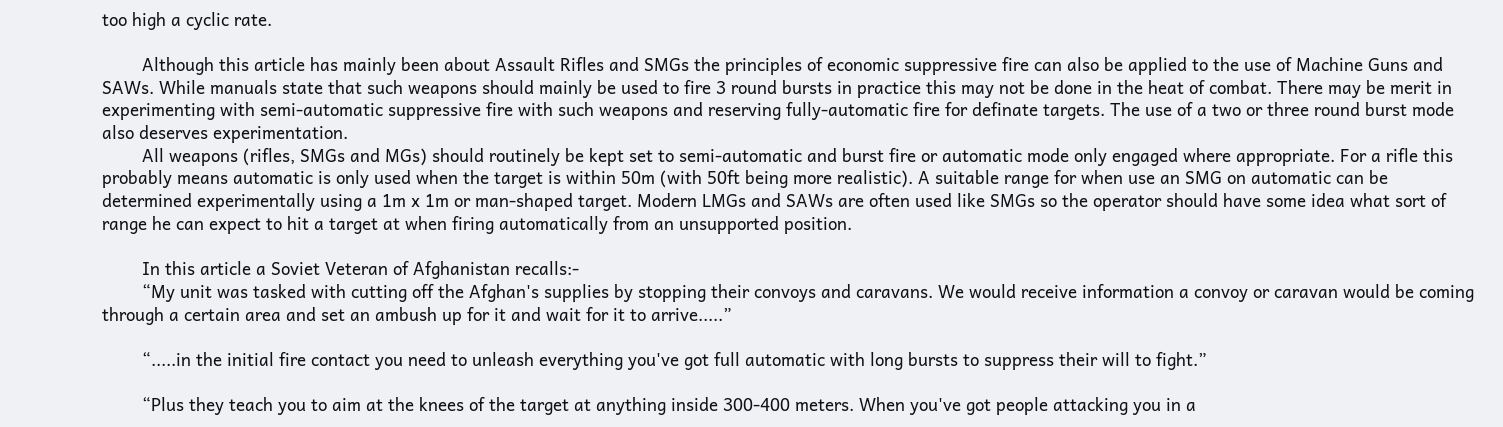too high a cyclic rate.

        Although this article has mainly been about Assault Rifles and SMGs the principles of economic suppressive fire can also be applied to the use of Machine Guns and SAWs. While manuals state that such weapons should mainly be used to fire 3 round bursts in practice this may not be done in the heat of combat. There may be merit in experimenting with semi-automatic suppressive fire with such weapons and reserving fully-automatic fire for definate targets. The use of a two or three round burst mode also deserves experimentation.
        All weapons (rifles, SMGs and MGs) should routinely be kept set to semi-automatic and burst fire or automatic mode only engaged where appropriate. For a rifle this probably means automatic is only used when the target is within 50m (with 50ft being more realistic). A suitable range for when use an SMG on automatic can be determined experimentally using a 1m x 1m or man-shaped target. Modern LMGs and SAWs are often used like SMGs so the operator should have some idea what sort of range he can expect to hit a target at when firing automatically from an unsupported position.

        In this article a Soviet Veteran of Afghanistan recalls:-
        “My unit was tasked with cutting off the Afghan's supplies by stopping their convoys and caravans. We would receive information a convoy or caravan would be coming through a certain area and set an ambush up for it and wait for it to arrive.....”

        “.....in the initial fire contact you need to unleash everything you've got full automatic with long bursts to suppress their will to fight.”

        “Plus they teach you to aim at the knees of the target at anything inside 300-400 meters. When you've got people attacking you in a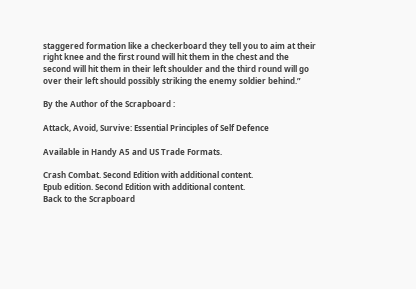staggered formation like a checkerboard they tell you to aim at their right knee and the first round will hit them in the chest and the second will hit them in their left shoulder and the third round will go over their left should possibly striking the enemy soldier behind.”

By the Author of the Scrapboard :

Attack, Avoid, Survive: Essential Principles of Self Defence

Available in Handy A5 and US Trade Formats.

Crash Combat. Second Edition with additional content.
Epub edition. Second Edition with additional content.
Back to the Scrapboard